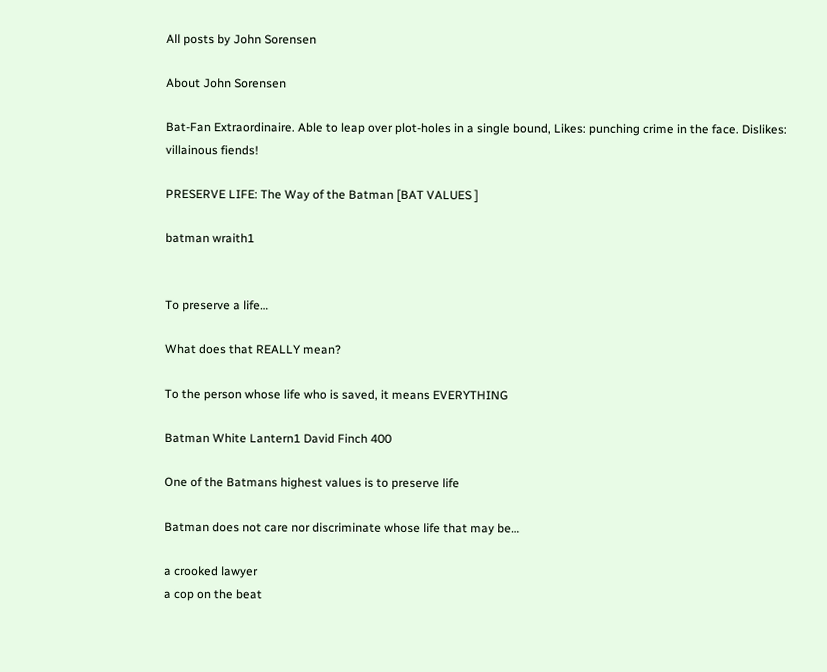All posts by John Sorensen

About John Sorensen

Bat-Fan Extraordinaire. Able to leap over plot-holes in a single bound, Likes: punching crime in the face. Dislikes: villainous fiends!

PRESERVE LIFE: The Way of the Batman [BAT VALUES ]

batman wraith1


To preserve a life…

What does that REALLY mean?

To the person whose life who is saved, it means EVERYTHING

Batman White Lantern1 David Finch 400

One of the Batmans highest values is to preserve life

Batman does not care nor discriminate whose life that may be…

a crooked lawyer
a cop on the beat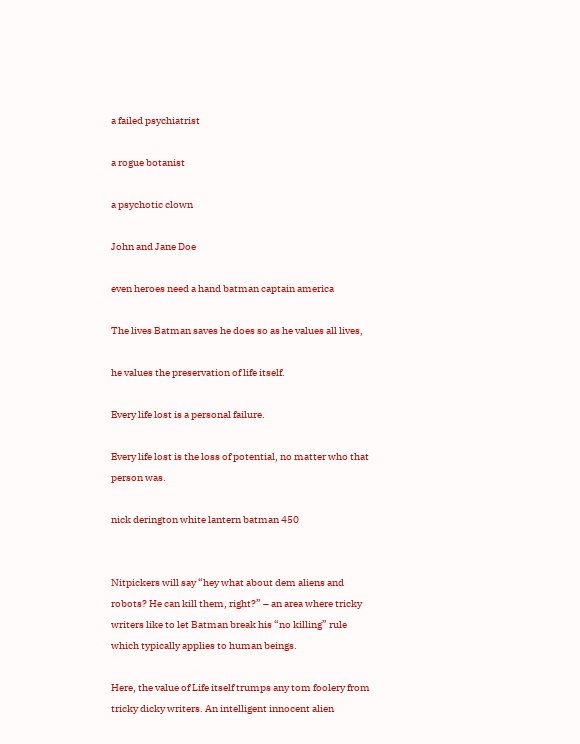a failed psychiatrist

a rogue botanist

a psychotic clown

John and Jane Doe

even heroes need a hand batman captain america

The lives Batman saves he does so as he values all lives,

he values the preservation of life itself.

Every life lost is a personal failure.

Every life lost is the loss of potential, no matter who that person was.

nick derington white lantern batman 450


Nitpickers will say “hey what about dem aliens and robots? He can kill them, right?” – an area where tricky writers like to let Batman break his “no killing” rule which typically applies to human beings.

Here, the value of Life itself trumps any tom foolery from tricky dicky writers. An intelligent innocent alien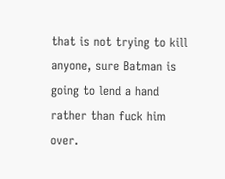that is not trying to kill anyone, sure Batman is going to lend a hand rather than fuck him over.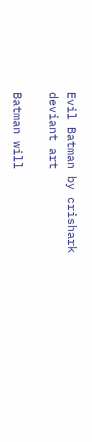Evil Batman by crishark deviant art

Batman will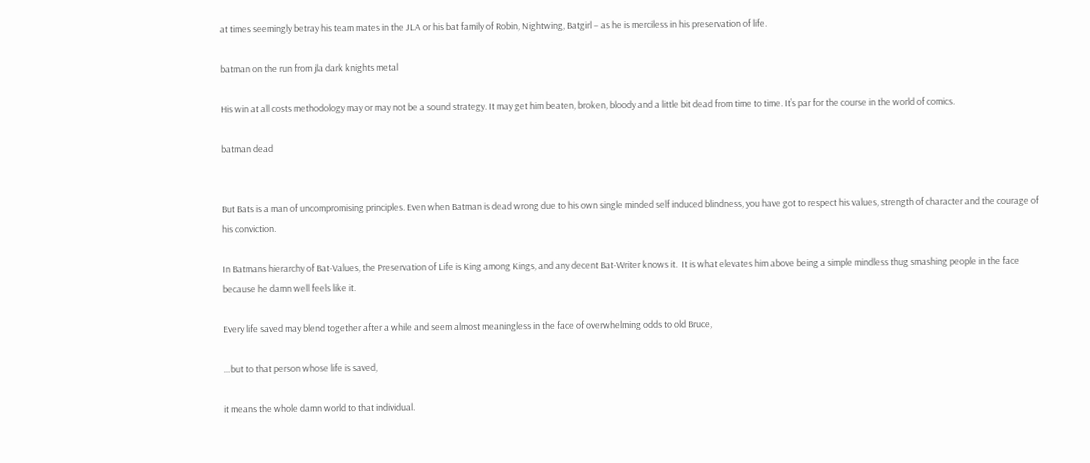at times seemingly betray his team mates in the JLA or his bat family of Robin, Nightwing, Batgirl – as he is merciless in his preservation of life.

batman on the run from jla dark knights metal

His win at all costs methodology may or may not be a sound strategy. It may get him beaten, broken, bloody and a little bit dead from time to time. It’s par for the course in the world of comics.

batman dead


But Bats is a man of uncompromising principles. Even when Batman is dead wrong due to his own single minded self induced blindness, you have got to respect his values, strength of character and the courage of his conviction.

In Batmans hierarchy of Bat-Values, the Preservation of Life is King among Kings, and any decent Bat-Writer knows it.  It is what elevates him above being a simple mindless thug smashing people in the face because he damn well feels like it.

Every life saved may blend together after a while and seem almost meaningless in the face of overwhelming odds to old Bruce,

…but to that person whose life is saved,

it means the whole damn world to that individual.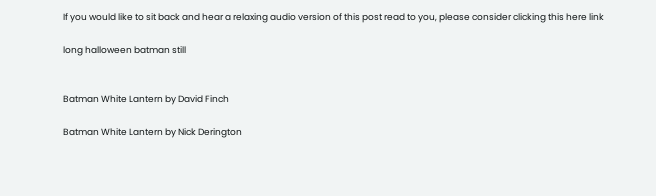If you would like to sit back and hear a relaxing audio version of this post read to you, please consider clicking this here link

long halloween batman still


Batman White Lantern by David Finch

Batman White Lantern by Nick Derington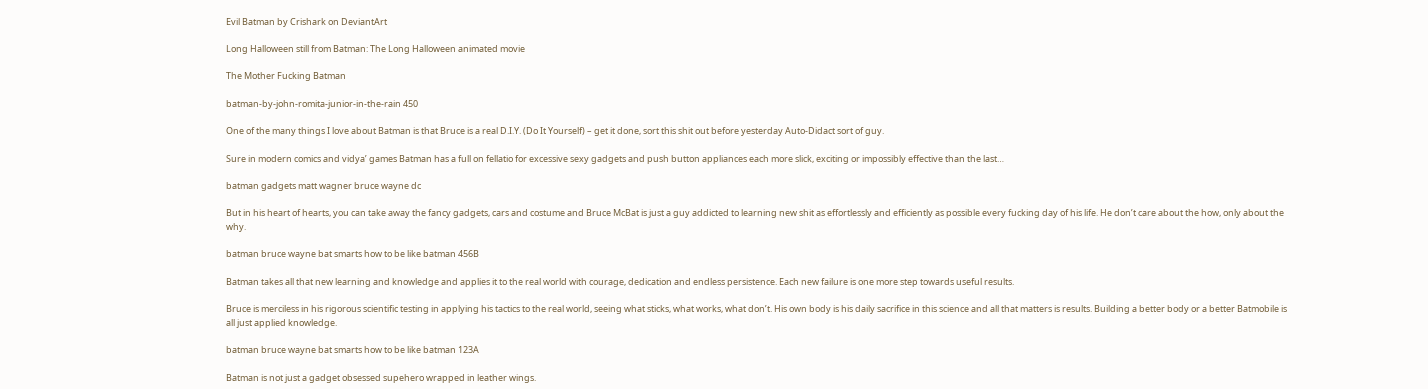Evil Batman by Crishark on DeviantArt

Long Halloween still from Batman: The Long Halloween animated movie

The Mother Fucking Batman

batman-by-john-romita-junior-in-the-rain 450

One of the many things I love about Batman is that Bruce is a real D.I.Y. (Do It Yourself) – get it done, sort this shit out before yesterday Auto-Didact sort of guy.

Sure in modern comics and vidya’ games Batman has a full on fellatio for excessive sexy gadgets and push button appliances each more slick, exciting or impossibly effective than the last…

batman gadgets matt wagner bruce wayne dc

But in his heart of hearts, you can take away the fancy gadgets, cars and costume and Bruce McBat is just a guy addicted to learning new shit as effortlessly and efficiently as possible every fucking day of his life. He don’t care about the how, only about the why.

batman bruce wayne bat smarts how to be like batman 456B

Batman takes all that new learning and knowledge and applies it to the real world with courage, dedication and endless persistence. Each new failure is one more step towards useful results.

Bruce is merciless in his rigorous scientific testing in applying his tactics to the real world, seeing what sticks, what works, what don’t. His own body is his daily sacrifice in this science and all that matters is results. Building a better body or a better Batmobile is all just applied knowledge.

batman bruce wayne bat smarts how to be like batman 123A

Batman is not just a gadget obsessed supehero wrapped in leather wings.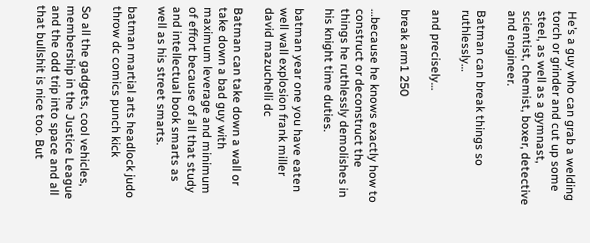He’s a guy who can grab a welding torch or grinder and cut up some steel, as well as a gymnast, scientist, chemist, boxer, detective and engineer.

Batman can break things so ruthlessly…

and precisely…

break arm1 250

…because he knows exactly how to construct or deconstruct the things he ruthlessly demolishes in his knight time duties.

batman year one you have eaten well wall explosion frank miller david mazuchelli dc

Batman can take down a wall or take down a bad guy with maximum leverage and minimum of effort because of all that study and intellectual book smarts as well as his street smarts.

batman martial arts headlock judo throw dc comics punch kick

So all the gadgets, cool vehicles, membership in the Justice League and the odd trip into space and all that bullshit is nice too. But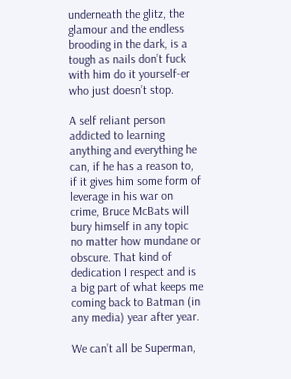underneath the glitz, the glamour and the endless brooding in the dark, is a tough as nails don’t fuck with him do it yourself-er who just doesn’t stop.

A self reliant person addicted to learning anything and everything he can, if he has a reason to, if it gives him some form of leverage in his war on crime, Bruce McBats will bury himself in any topic no matter how mundane or obscure. That kind of dedication I respect and is a big part of what keeps me coming back to Batman (in any media) year after year.

We can’t all be Superman,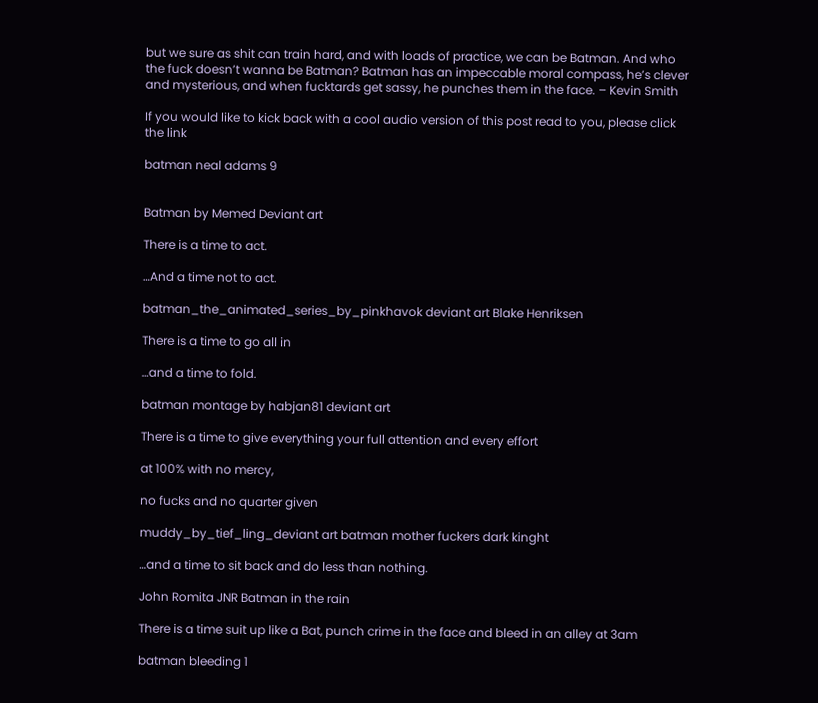but we sure as shit can train hard, and with loads of practice, we can be Batman. And who the fuck doesn’t wanna be Batman? Batman has an impeccable moral compass, he’s clever and mysterious, and when fucktards get sassy, he punches them in the face. – Kevin Smith

If you would like to kick back with a cool audio version of this post read to you, please click the link

batman neal adams 9


Batman by Memed Deviant art

There is a time to act.

…And a time not to act.

batman_the_animated_series_by_pinkhavok deviant art Blake Henriksen

There is a time to go all in

…and a time to fold.

batman montage by habjan81 deviant art

There is a time to give everything your full attention and every effort

at 100% with no mercy,

no fucks and no quarter given

muddy_by_tief_ling_deviant art batman mother fuckers dark kinght

…and a time to sit back and do less than nothing.

John Romita JNR Batman in the rain

There is a time suit up like a Bat, punch crime in the face and bleed in an alley at 3am

batman bleeding 1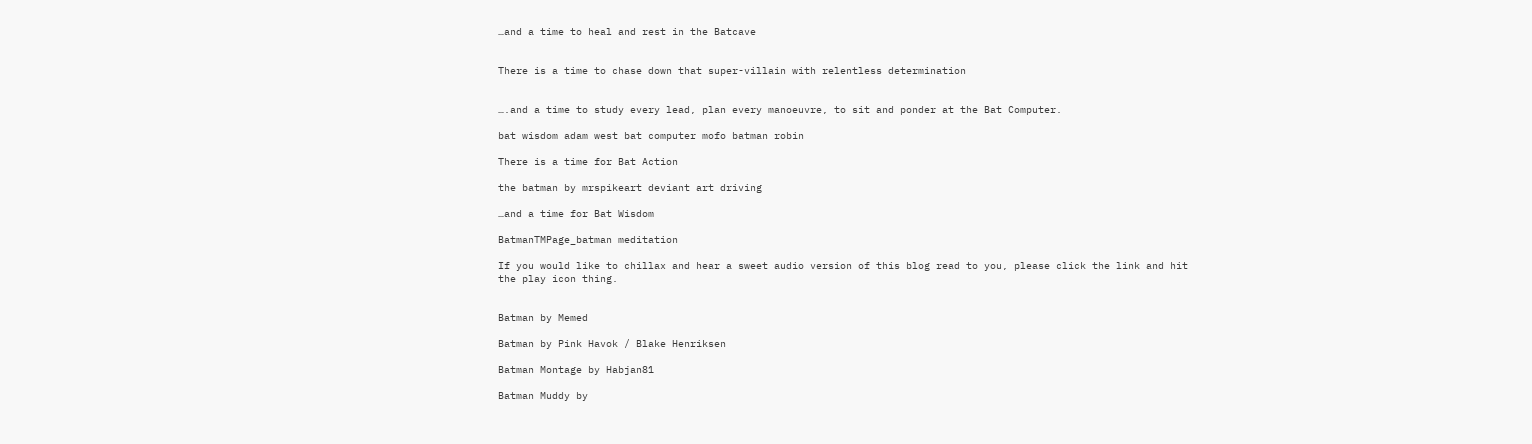…and a time to heal and rest in the Batcave


There is a time to chase down that super-villain with relentless determination


….and a time to study every lead, plan every manoeuvre, to sit and ponder at the Bat Computer.

bat wisdom adam west bat computer mofo batman robin

There is a time for Bat Action

the batman by mrspikeart deviant art driving

…and a time for Bat Wisdom

BatmanTMPage_batman meditation

If you would like to chillax and hear a sweet audio version of this blog read to you, please click the link and hit the play icon thing.


Batman by Memed

Batman by Pink Havok / Blake Henriksen

Batman Montage by Habjan81

Batman Muddy by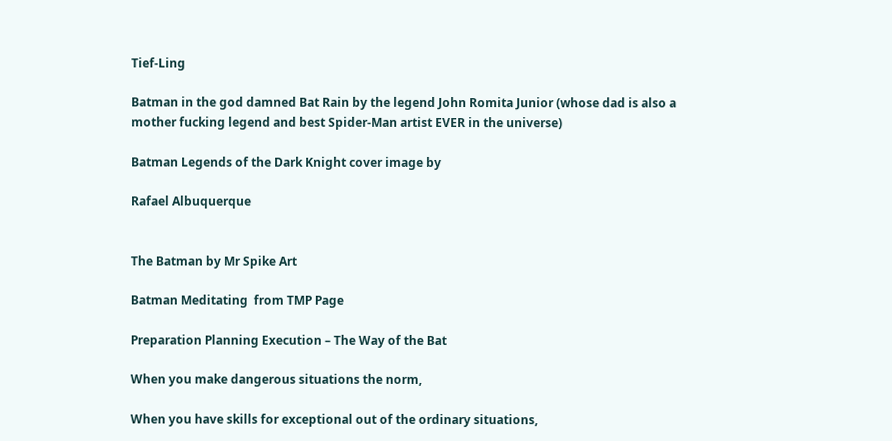Tief-Ling

Batman in the god damned Bat Rain by the legend John Romita Junior (whose dad is also a mother fucking legend and best Spider-Man artist EVER in the universe)

Batman Legends of the Dark Knight cover image by

Rafael Albuquerque


The Batman by Mr Spike Art

Batman Meditating  from TMP Page

Preparation Planning Execution – The Way of the Bat

When you make dangerous situations the norm,

When you have skills for exceptional out of the ordinary situations,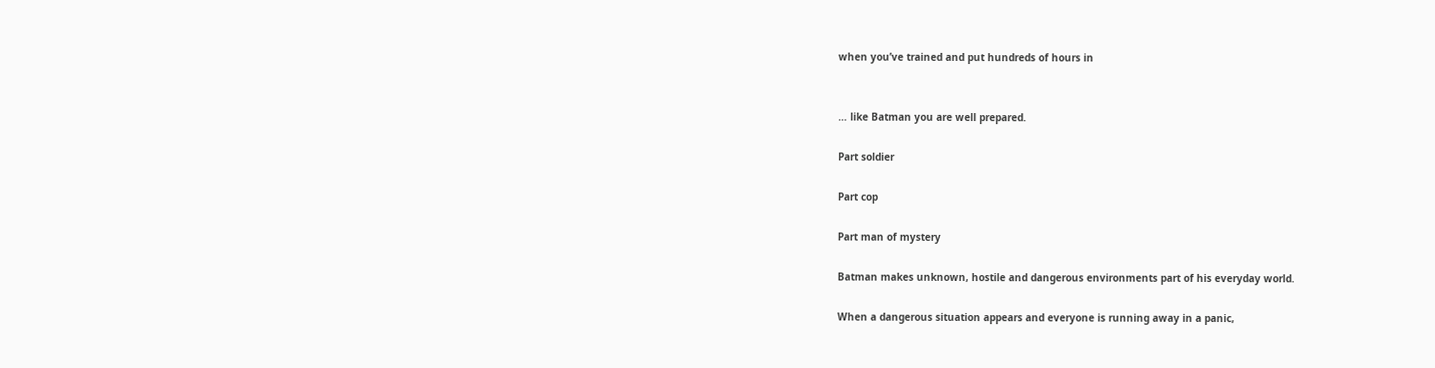when you’ve trained and put hundreds of hours in


… like Batman you are well prepared.

Part soldier

Part cop

Part man of mystery

Batman makes unknown, hostile and dangerous environments part of his everyday world.

When a dangerous situation appears and everyone is running away in a panic,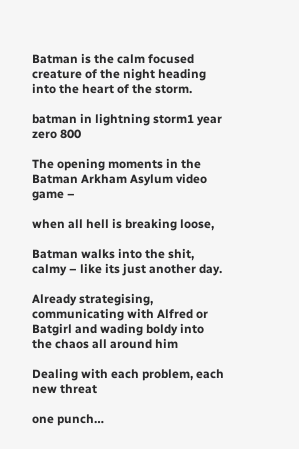Batman is the calm focused creature of the night heading into the heart of the storm.

batman in lightning storm1 year zero 800

The opening moments in the Batman Arkham Asylum video game –

when all hell is breaking loose,

Batman walks into the shit, calmy – like its just another day.

Already strategising, communicating with Alfred or Batgirl and wading boldy into the chaos all around him

Dealing with each problem, each new threat

one punch…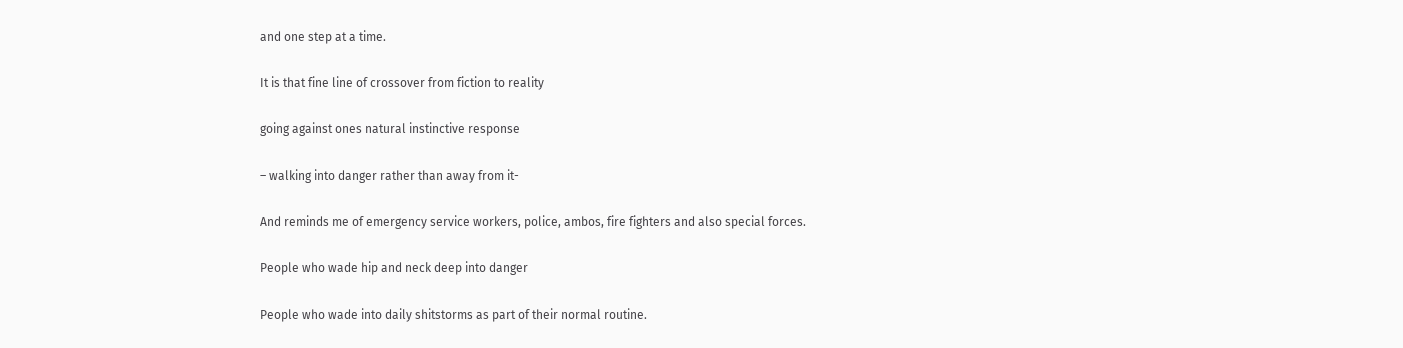and one step at a time.

It is that fine line of crossover from fiction to reality

going against ones natural instinctive response

– walking into danger rather than away from it-

And reminds me of emergency service workers, police, ambos, fire fighters and also special forces.

People who wade hip and neck deep into danger

People who wade into daily shitstorms as part of their normal routine.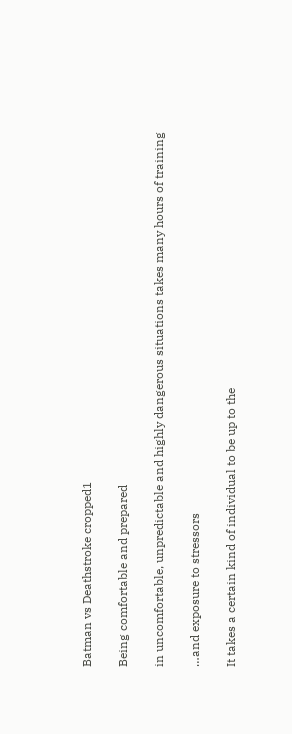Batman vs Deathstroke cropped1

Being comfortable and prepared

in uncomfortable, unpredictable and highly dangerous situations takes many hours of training

…and exposure to stressors

It takes a certain kind of individual to be up to the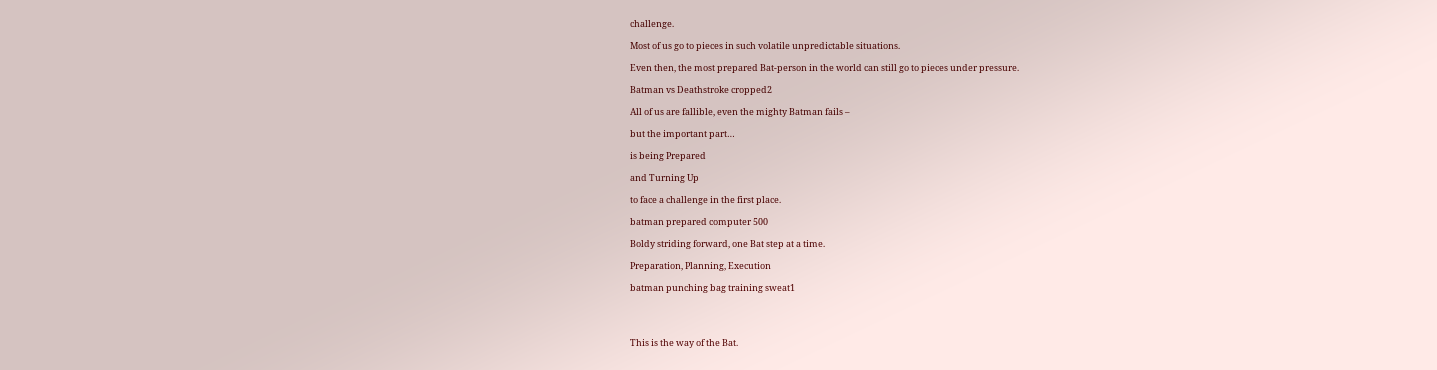challenge.

Most of us go to pieces in such volatile unpredictable situations.

Even then, the most prepared Bat-person in the world can still go to pieces under pressure.

Batman vs Deathstroke cropped2

All of us are fallible, even the mighty Batman fails –

but the important part…

is being Prepared

and Turning Up

to face a challenge in the first place.

batman prepared computer 500

Boldy striding forward, one Bat step at a time.

Preparation, Planning, Execution

batman punching bag training sweat1




This is the way of the Bat.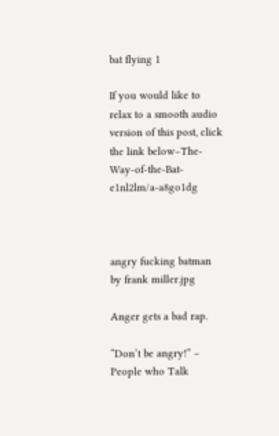bat flying 1

If you would like to relax to a smooth audio version of this post, click the link below–The-Way-of-the-Bat-e1nl2lm/a-a8go1dg



angry fucking batman by frank miller.jpg

Anger gets a bad rap.

“Don’t be angry!” – People who Talk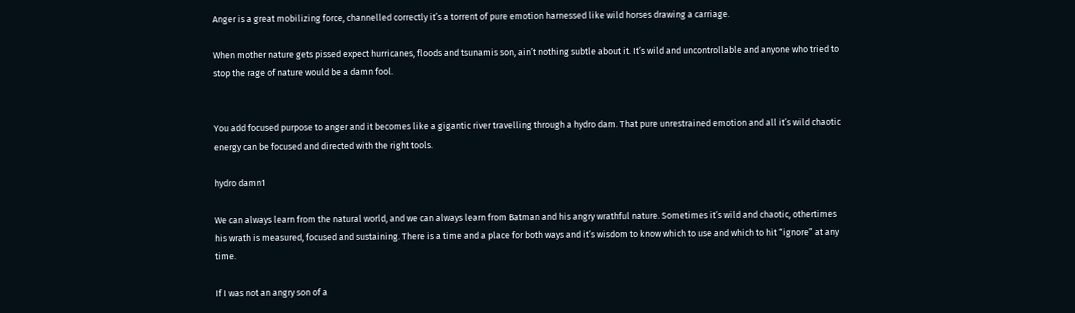Anger is a great mobilizing force, channelled correctly it’s a torrent of pure emotion harnessed like wild horses drawing a carriage.

When mother nature gets pissed expect hurricanes, floods and tsunamis son, ain’t nothing subtle about it. It’s wild and uncontrollable and anyone who tried to stop the rage of nature would be a damn fool.


You add focused purpose to anger and it becomes like a gigantic river travelling through a hydro dam. That pure unrestrained emotion and all it’s wild chaotic energy can be focused and directed with the right tools.

hydro damn1

We can always learn from the natural world, and we can always learn from Batman and his angry wrathful nature. Sometimes it’s wild and chaotic, othertimes his wrath is measured, focused and sustaining. There is a time and a place for both ways and it’s wisdom to know which to use and which to hit “ignore” at any time.

If I was not an angry son of a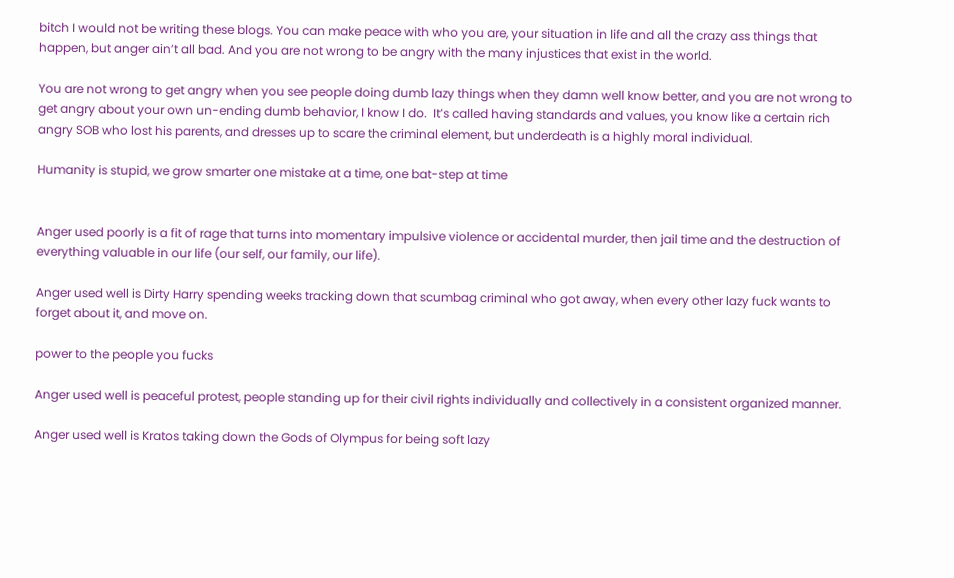bitch I would not be writing these blogs. You can make peace with who you are, your situation in life and all the crazy ass things that happen, but anger ain’t all bad. And you are not wrong to be angry with the many injustices that exist in the world.

You are not wrong to get angry when you see people doing dumb lazy things when they damn well know better, and you are not wrong to get angry about your own un-ending dumb behavior, I know I do.  It’s called having standards and values, you know like a certain rich angry SOB who lost his parents, and dresses up to scare the criminal element, but underdeath is a highly moral individual.

Humanity is stupid, we grow smarter one mistake at a time, one bat-step at time


Anger used poorly is a fit of rage that turns into momentary impulsive violence or accidental murder, then jail time and the destruction of everything valuable in our life (our self, our family, our life).

Anger used well is Dirty Harry spending weeks tracking down that scumbag criminal who got away, when every other lazy fuck wants to forget about it, and move on.

power to the people you fucks

Anger used well is peaceful protest, people standing up for their civil rights individually and collectively in a consistent organized manner.

Anger used well is Kratos taking down the Gods of Olympus for being soft lazy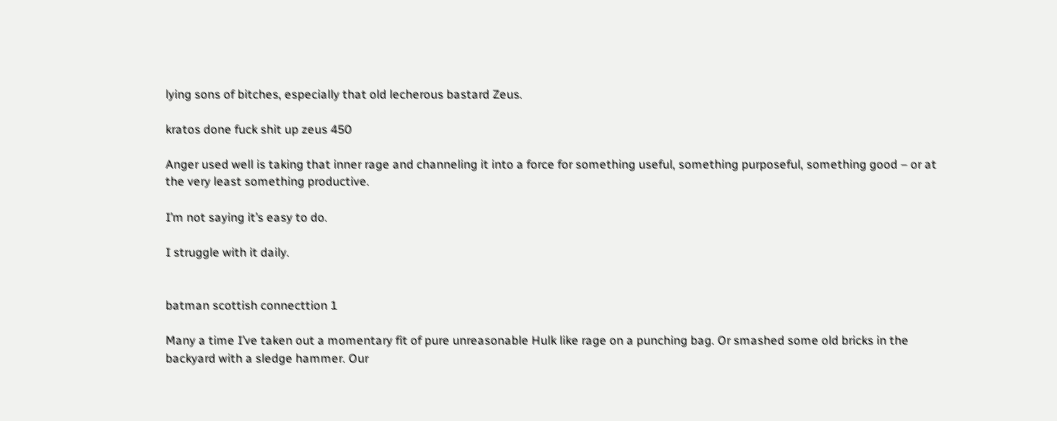lying sons of bitches, especially that old lecherous bastard Zeus.

kratos done fuck shit up zeus 450

Anger used well is taking that inner rage and channeling it into a force for something useful, something purposeful, something good – or at the very least something productive.

I’m not saying it’s easy to do.

I struggle with it daily.


batman scottish connecttion 1

Many a time I’ve taken out a momentary fit of pure unreasonable Hulk like rage on a punching bag. Or smashed some old bricks in the backyard with a sledge hammer. Our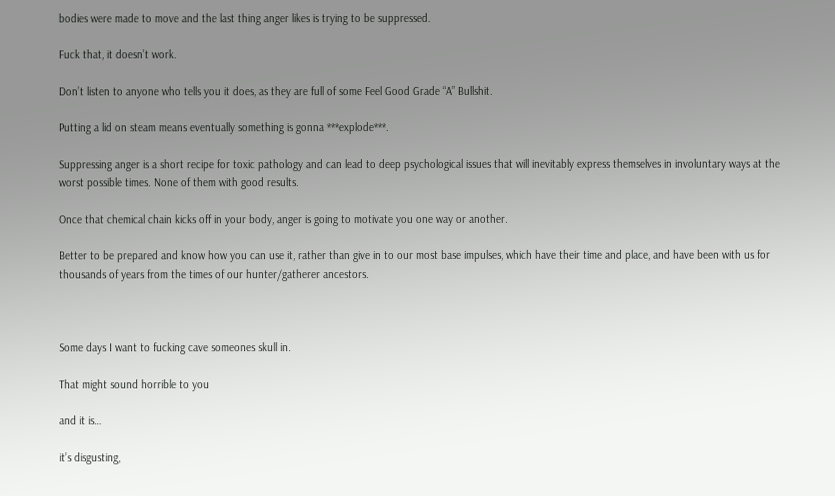bodies were made to move and the last thing anger likes is trying to be suppressed.

Fuck that, it doesn’t work.

Don’t listen to anyone who tells you it does, as they are full of some Feel Good Grade “A” Bullshit.

Putting a lid on steam means eventually something is gonna ***explode***.

Suppressing anger is a short recipe for toxic pathology and can lead to deep psychological issues that will inevitably express themselves in involuntary ways at the worst possible times. None of them with good results.

Once that chemical chain kicks off in your body, anger is going to motivate you one way or another.

Better to be prepared and know how you can use it, rather than give in to our most base impulses, which have their time and place, and have been with us for thousands of years from the times of our hunter/gatherer ancestors.



Some days I want to fucking cave someones skull in.

That might sound horrible to you

and it is…

it’s disgusting,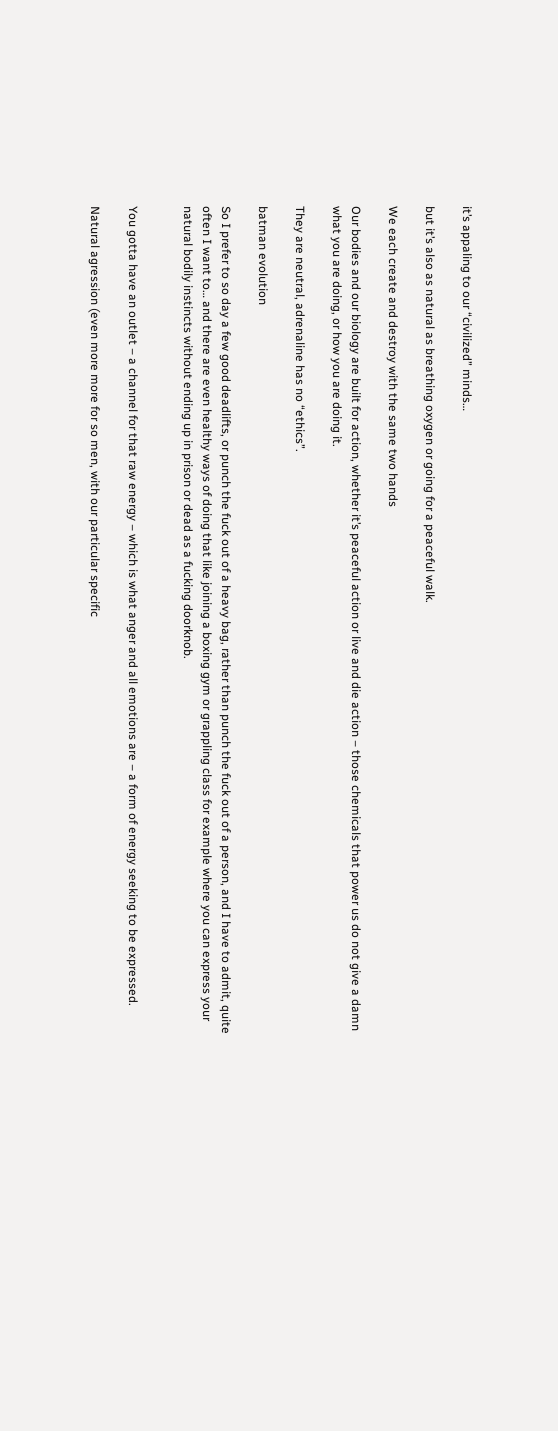it’s appaling to our “civilized” minds…

but it’s also as natural as breathing oxygen or going for a peaceful walk.

We each create and destroy with the same two hands

Our bodies and our biology are built for action, whether it’s peaceful action or live and die action – those chemicals that power us do not give a damn what you are doing, or how you are doing it.

They are neutral, adrenaline has no “ethics”.

batman evolution

So I prefer to so day a few good deadlifts, or punch the fuck out of a heavy bag, rather than punch the fuck out of a person, and I have to admit, quite often I want to… and there are even healthy ways of doing that like joining a boxing gym or grappling class for example where you can express your natural bodily instincts without ending up in prison or dead as a fucking doorknob.


You gotta have an outlet – a channel for that raw energy – which is what anger and all emotions are – a form of energy seeking to be expressed.

Natural agression (even more more for so men, with our particular specific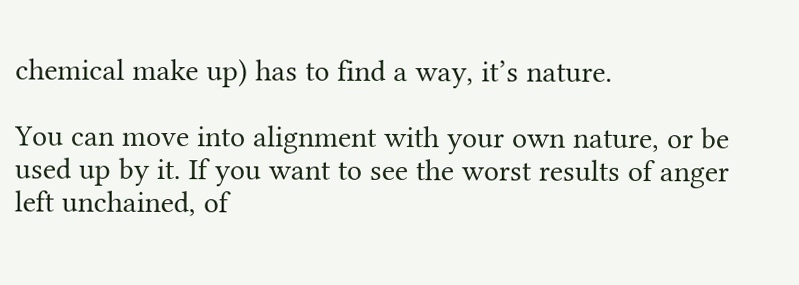chemical make up) has to find a way, it’s nature.

You can move into alignment with your own nature, or be used up by it. If you want to see the worst results of anger left unchained, of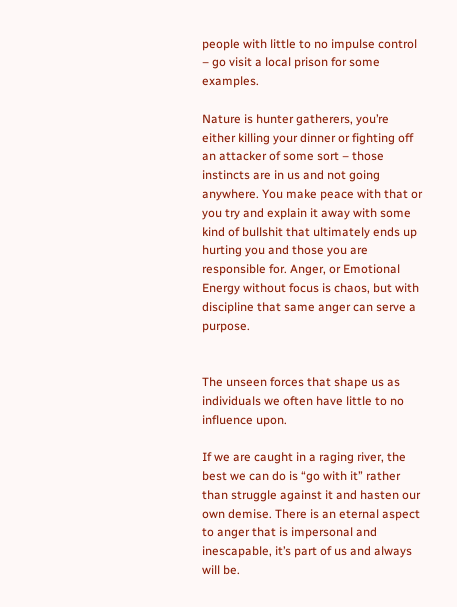people with little to no impulse control – go visit a local prison for some examples.

Nature is hunter gatherers, you’re either killing your dinner or fighting off an attacker of some sort – those instincts are in us and not going anywhere. You make peace with that or you try and explain it away with some kind of bullshit that ultimately ends up hurting you and those you are responsible for. Anger, or Emotional Energy without focus is chaos, but with discipline that same anger can serve a purpose.


The unseen forces that shape us as individuals we often have little to no influence upon.

If we are caught in a raging river, the best we can do is “go with it” rather than struggle against it and hasten our own demise. There is an eternal aspect to anger that is impersonal and inescapable, it’s part of us and always will be.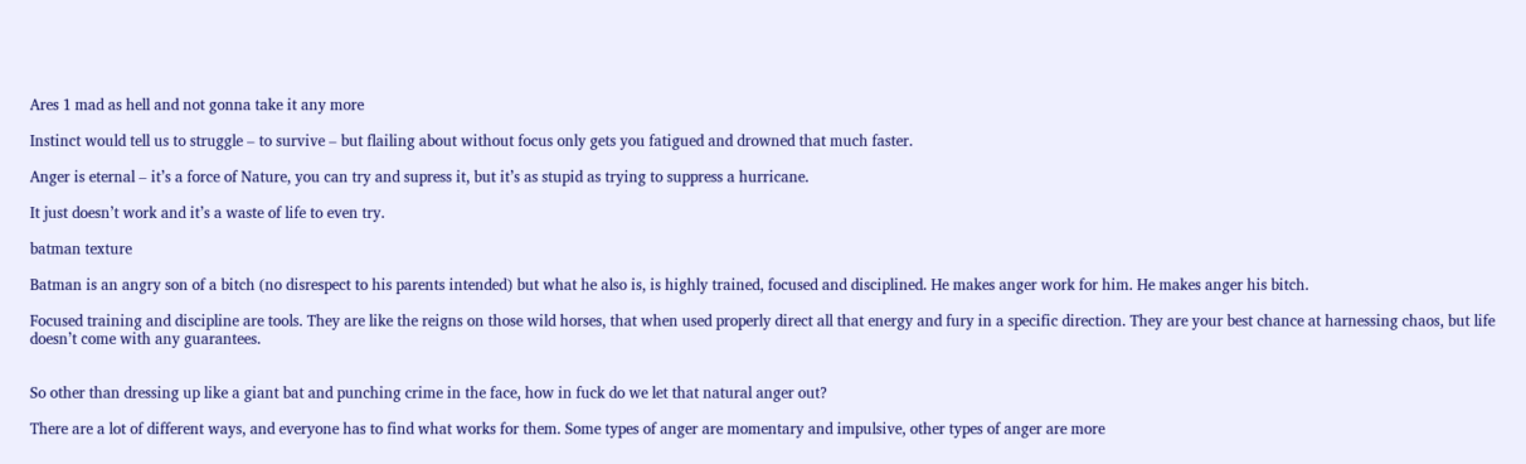Ares 1 mad as hell and not gonna take it any more

Instinct would tell us to struggle – to survive – but flailing about without focus only gets you fatigued and drowned that much faster.

Anger is eternal – it’s a force of Nature, you can try and supress it, but it’s as stupid as trying to suppress a hurricane.

It just doesn’t work and it’s a waste of life to even try.

batman texture

Batman is an angry son of a bitch (no disrespect to his parents intended) but what he also is, is highly trained, focused and disciplined. He makes anger work for him. He makes anger his bitch.

Focused training and discipline are tools. They are like the reigns on those wild horses, that when used properly direct all that energy and fury in a specific direction. They are your best chance at harnessing chaos, but life doesn’t come with any guarantees.


So other than dressing up like a giant bat and punching crime in the face, how in fuck do we let that natural anger out?

There are a lot of different ways, and everyone has to find what works for them. Some types of anger are momentary and impulsive, other types of anger are more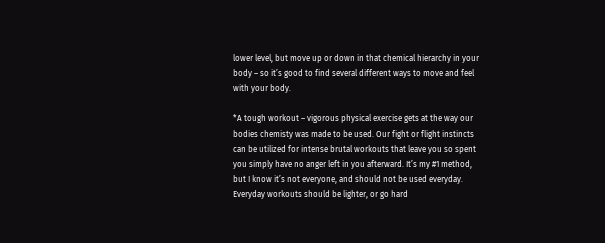lower level, but move up or down in that chemical hierarchy in your body – so it’s good to find several different ways to move and feel with your body.

*A tough workout – vigorous physical exercise gets at the way our bodies chemisty was made to be used. Our fight or flight instincts can be utilized for intense brutal workouts that leave you so spent you simply have no anger left in you afterward. It’s my #1 method, but I know it’s not everyone, and should not be used everyday. Everyday workouts should be lighter, or go hard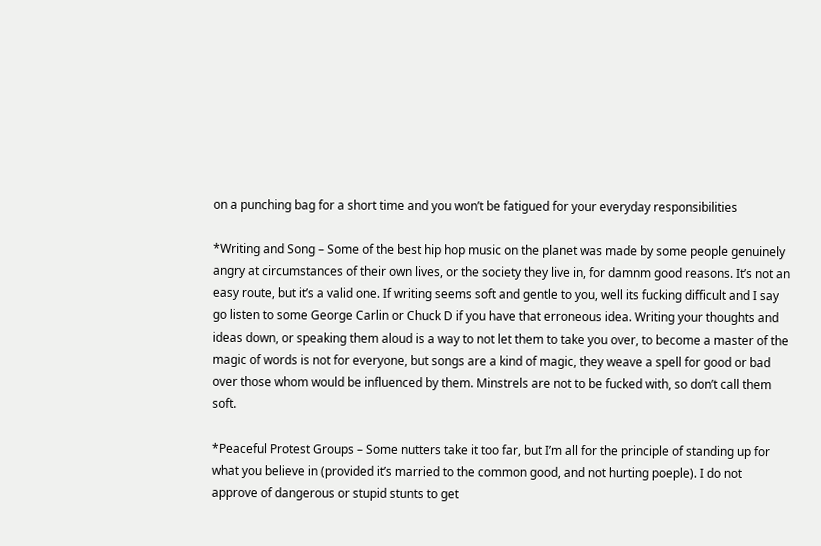on a punching bag for a short time and you won’t be fatigued for your everyday responsibilities

*Writing and Song – Some of the best hip hop music on the planet was made by some people genuinely angry at circumstances of their own lives, or the society they live in, for damnm good reasons. It’s not an easy route, but it’s a valid one. If writing seems soft and gentle to you, well its fucking difficult and I say go listen to some George Carlin or Chuck D if you have that erroneous idea. Writing your thoughts and ideas down, or speaking them aloud is a way to not let them to take you over, to become a master of the magic of words is not for everyone, but songs are a kind of magic, they weave a spell for good or bad over those whom would be influenced by them. Minstrels are not to be fucked with, so don’t call them soft.

*Peaceful Protest Groups – Some nutters take it too far, but I’m all for the principle of standing up for what you believe in (provided it’s married to the common good, and not hurting poeple). I do not approve of dangerous or stupid stunts to get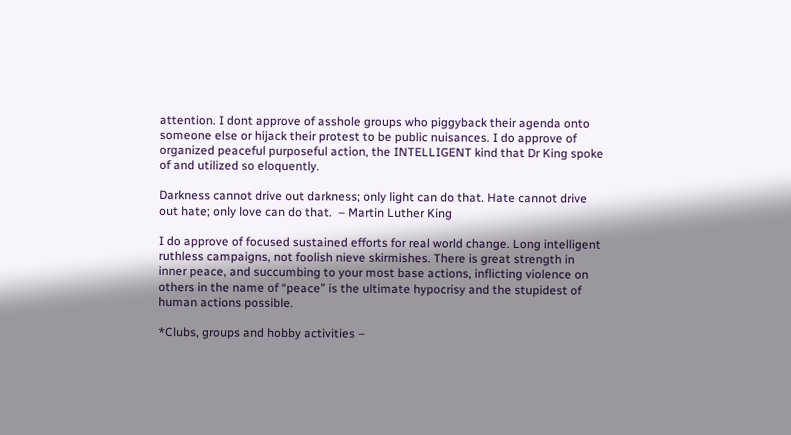attention. I dont approve of asshole groups who piggyback their agenda onto someone else or hijack their protest to be public nuisances. I do approve of organized peaceful purposeful action, the INTELLIGENT kind that Dr King spoke of and utilized so eloquently.

Darkness cannot drive out darkness; only light can do that. Hate cannot drive out hate; only love can do that.  – Martin Luther King

I do approve of focused sustained efforts for real world change. Long intelligent ruthless campaigns, not foolish nieve skirmishes. There is great strength in inner peace, and succumbing to your most base actions, inflicting violence on others in the name of “peace” is the ultimate hypocrisy and the stupidest of human actions possible.

*Clubs, groups and hobby activities –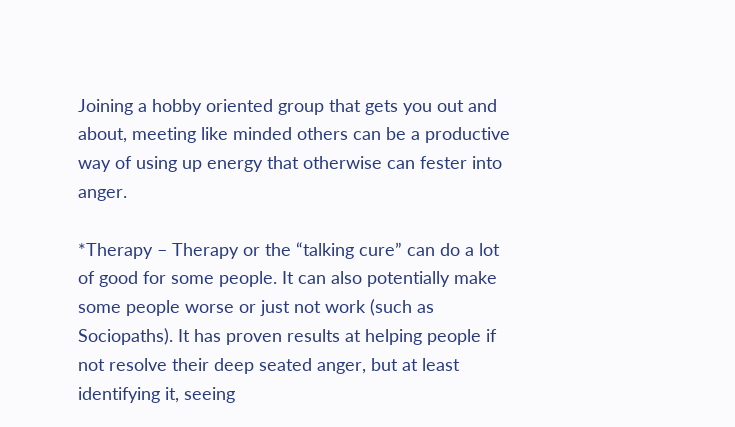Joining a hobby oriented group that gets you out and about, meeting like minded others can be a productive way of using up energy that otherwise can fester into anger.

*Therapy – Therapy or the “talking cure” can do a lot of good for some people. It can also potentially make some people worse or just not work (such as Sociopaths). It has proven results at helping people if not resolve their deep seated anger, but at least identifying it, seeing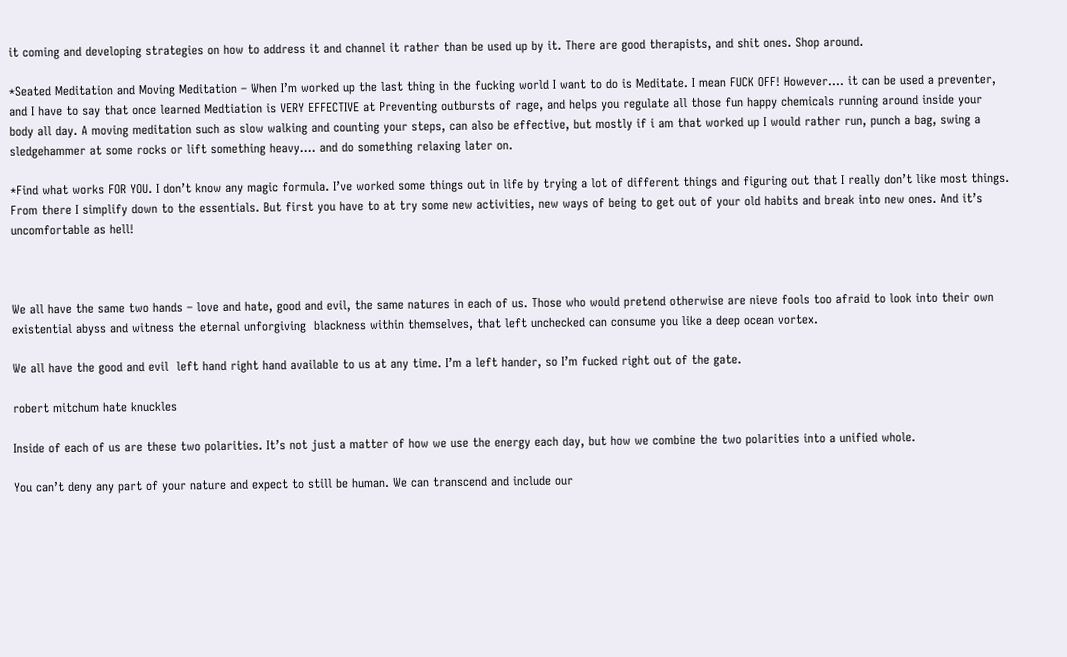it coming and developing strategies on how to address it and channel it rather than be used up by it. There are good therapists, and shit ones. Shop around.

*Seated Meditation and Moving Meditation – When I’m worked up the last thing in the fucking world I want to do is Meditate. I mean FUCK OFF! However…. it can be used a preventer, and I have to say that once learned Medtiation is VERY EFFECTIVE at Preventing outbursts of rage, and helps you regulate all those fun happy chemicals running around inside your body all day. A moving meditation such as slow walking and counting your steps, can also be effective, but mostly if i am that worked up I would rather run, punch a bag, swing a sledgehammer at some rocks or lift something heavy…. and do something relaxing later on.

*Find what works FOR YOU. I don’t know any magic formula. I’ve worked some things out in life by trying a lot of different things and figuring out that I really don’t like most things. From there I simplify down to the essentials. But first you have to at try some new activities, new ways of being to get out of your old habits and break into new ones. And it’s uncomfortable as hell!



We all have the same two hands – love and hate, good and evil, the same natures in each of us. Those who would pretend otherwise are nieve fools too afraid to look into their own existential abyss and witness the eternal unforgiving  blackness within themselves, that left unchecked can consume you like a deep ocean vortex.

We all have the good and evil  left hand right hand available to us at any time. I’m a left hander, so I’m fucked right out of the gate.

robert mitchum hate knuckles

Inside of each of us are these two polarities. It’s not just a matter of how we use the energy each day, but how we combine the two polarities into a unified whole.

You can’t deny any part of your nature and expect to still be human. We can transcend and include our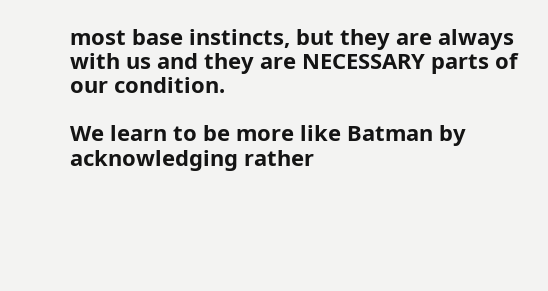most base instincts, but they are always with us and they are NECESSARY parts of our condition.

We learn to be more like Batman by acknowledging rather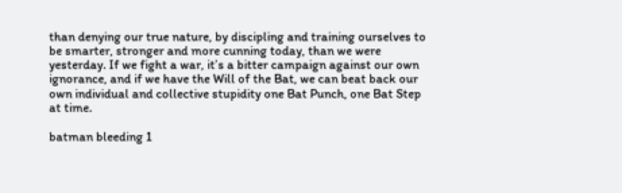than denying our true nature, by discipling and training ourselves to be smarter, stronger and more cunning today, than we were yesterday. If we fight a war, it’s a bitter campaign against our own ignorance, and if we have the Will of the Bat, we can beat back our own individual and collective stupidity one Bat Punch, one Bat Step at time.

batman bleeding 1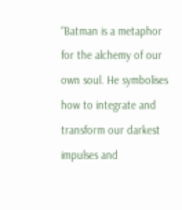“Batman is a metaphor for the alchemy of our own soul. He symbolises how to integrate and transform our darkest impulses and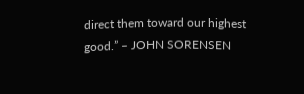direct them toward our highest good.” – JOHN SORENSEN